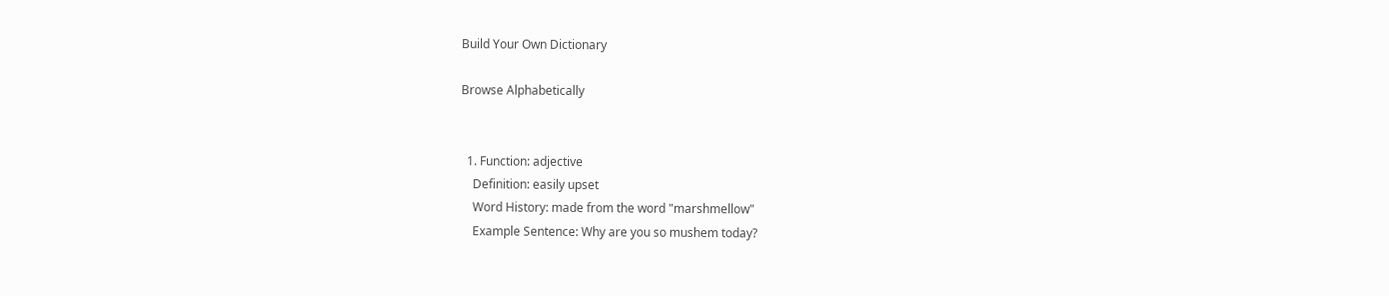Build Your Own Dictionary

Browse Alphabetically


  1. Function: adjective
    Definition: easily upset
    Word History: made from the word "marshmellow"
    Example Sentence: Why are you so mushem today?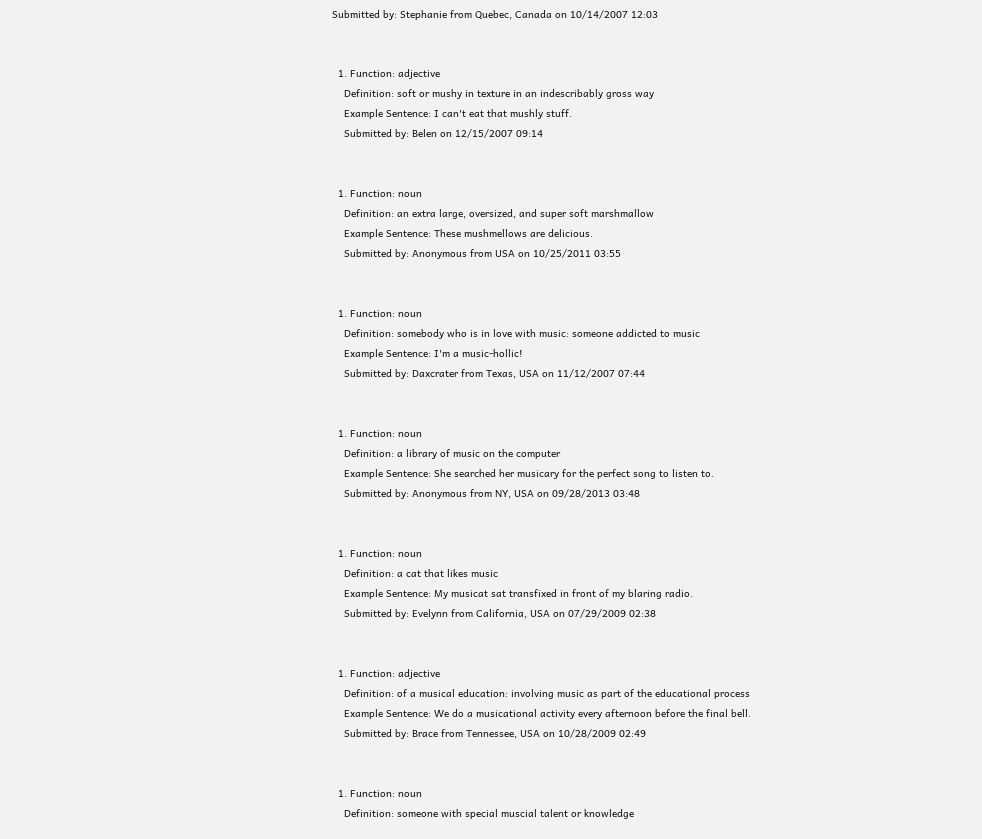Submitted by: Stephanie from Quebec, Canada on 10/14/2007 12:03


  1. Function: adjective
    Definition: soft or mushy in texture in an indescribably gross way
    Example Sentence: I can't eat that mushly stuff.
    Submitted by: Belen on 12/15/2007 09:14


  1. Function: noun
    Definition: an extra large, oversized, and super soft marshmallow
    Example Sentence: These mushmellows are delicious.
    Submitted by: Anonymous from USA on 10/25/2011 03:55


  1. Function: noun
    Definition: somebody who is in love with music: someone addicted to music
    Example Sentence: I'm a music-hollic!
    Submitted by: Daxcrater from Texas, USA on 11/12/2007 07:44


  1. Function: noun
    Definition: a library of music on the computer
    Example Sentence: She searched her musicary for the perfect song to listen to.
    Submitted by: Anonymous from NY, USA on 09/28/2013 03:48


  1. Function: noun
    Definition: a cat that likes music
    Example Sentence: My musicat sat transfixed in front of my blaring radio.
    Submitted by: Evelynn from California, USA on 07/29/2009 02:38


  1. Function: adjective
    Definition: of a musical education: involving music as part of the educational process
    Example Sentence: We do a musicational activity every afternoon before the final bell.
    Submitted by: Brace from Tennessee, USA on 10/28/2009 02:49


  1. Function: noun
    Definition: someone with special muscial talent or knowledge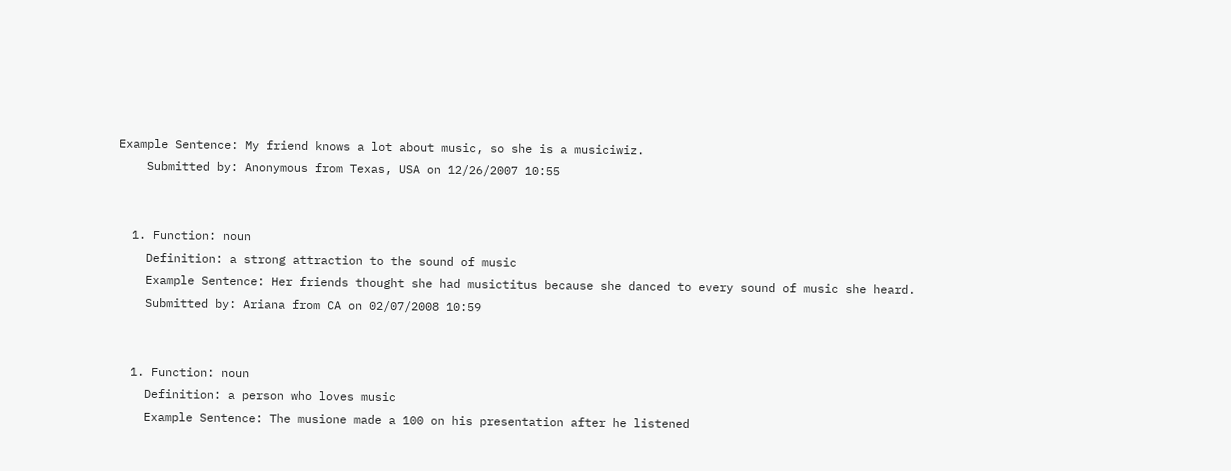Example Sentence: My friend knows a lot about music, so she is a musiciwiz.
    Submitted by: Anonymous from Texas, USA on 12/26/2007 10:55


  1. Function: noun
    Definition: a strong attraction to the sound of music
    Example Sentence: Her friends thought she had musictitus because she danced to every sound of music she heard.
    Submitted by: Ariana from CA on 02/07/2008 10:59


  1. Function: noun
    Definition: a person who loves music
    Example Sentence: The musione made a 100 on his presentation after he listened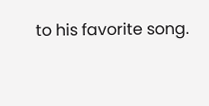to his favorite song.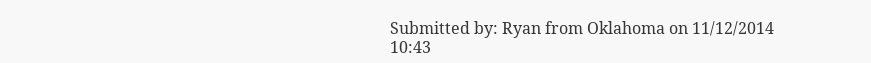Submitted by: Ryan from Oklahoma on 11/12/2014 10:43